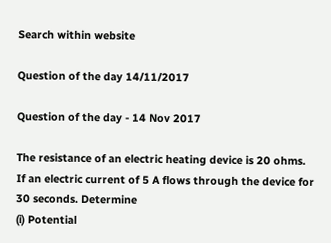Search within website

Question of the day 14/11/2017

Question of the day - 14 Nov 2017

The resistance of an electric heating device is 20 ohms. If an electric current of 5 A flows through the device for 30 seconds. Determine
(i) Potential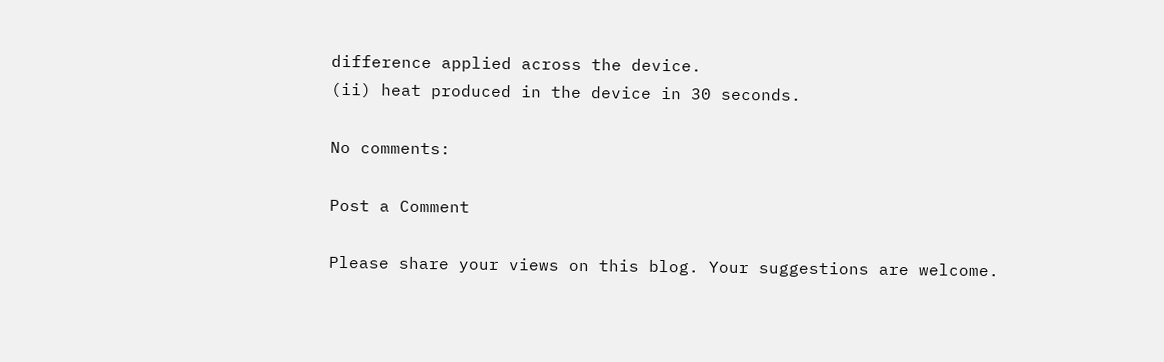difference applied across the device.
(ii) heat produced in the device in 30 seconds.

No comments:

Post a Comment

Please share your views on this blog. Your suggestions are welcome.